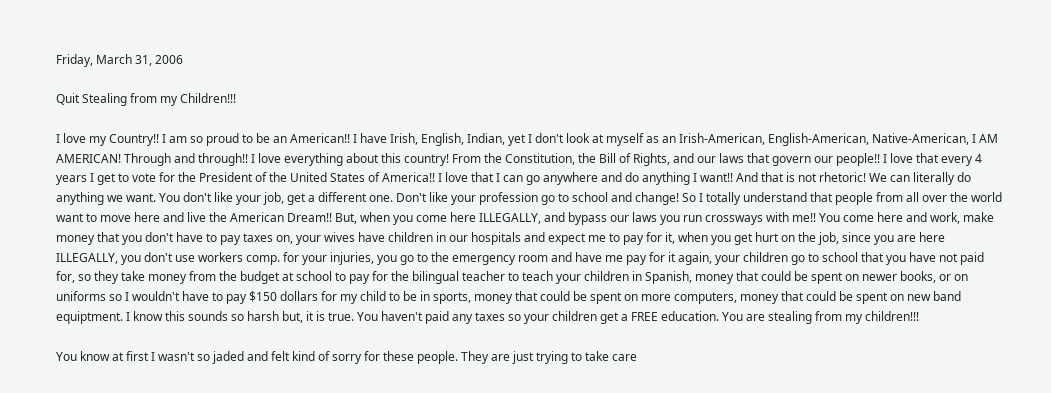Friday, March 31, 2006

Quit Stealing from my Children!!!

I love my Country!! I am so proud to be an American!! I have Irish, English, Indian, yet I don't look at myself as an Irish-American, English-American, Native-American, I AM AMERICAN! Through and through!! I love everything about this country! From the Constitution, the Bill of Rights, and our laws that govern our people!! I love that every 4 years I get to vote for the President of the United States of America!! I love that I can go anywhere and do anything I want!! And that is not rhetoric! We can literally do anything we want. You don't like your job, get a different one. Don't like your profession go to school and change! So I totally understand that people from all over the world want to move here and live the American Dream!! But, when you come here ILLEGALLY, and bypass our laws you run crossways with me!! You come here and work, make money that you don't have to pay taxes on, your wives have children in our hospitals and expect me to pay for it, when you get hurt on the job, since you are here ILLEGALLY, you don't use workers comp. for your injuries, you go to the emergency room and have me pay for it again, your children go to school that you have not paid for, so they take money from the budget at school to pay for the bilingual teacher to teach your children in Spanish, money that could be spent on newer books, or on uniforms so I wouldn't have to pay $150 dollars for my child to be in sports, money that could be spent on more computers, money that could be spent on new band equiptment. I know this sounds so harsh but, it is true. You haven't paid any taxes so your children get a FREE education. You are stealing from my children!!!

You know at first I wasn't so jaded and felt kind of sorry for these people. They are just trying to take care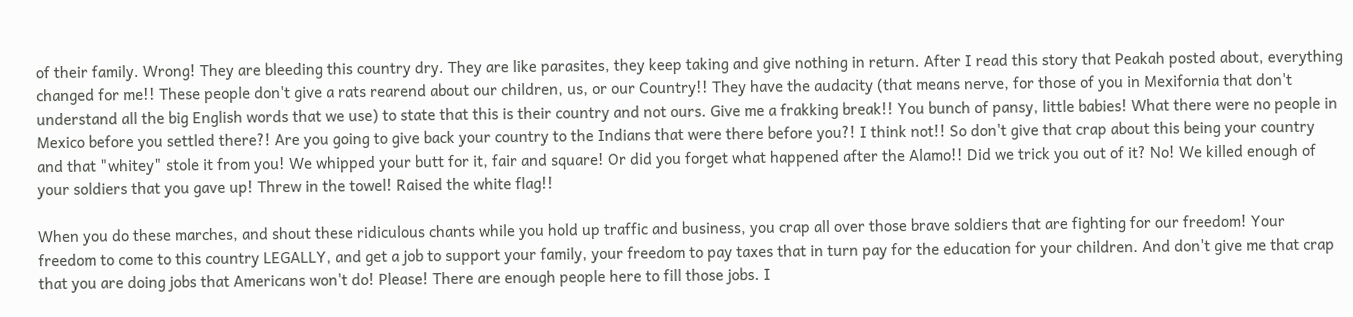of their family. Wrong! They are bleeding this country dry. They are like parasites, they keep taking and give nothing in return. After I read this story that Peakah posted about, everything changed for me!! These people don't give a rats rearend about our children, us, or our Country!! They have the audacity (that means nerve, for those of you in Mexifornia that don't understand all the big English words that we use) to state that this is their country and not ours. Give me a frakking break!! You bunch of pansy, little babies! What there were no people in Mexico before you settled there?! Are you going to give back your country to the Indians that were there before you?! I think not!! So don't give that crap about this being your country and that "whitey" stole it from you! We whipped your butt for it, fair and square! Or did you forget what happened after the Alamo!! Did we trick you out of it? No! We killed enough of your soldiers that you gave up! Threw in the towel! Raised the white flag!!

When you do these marches, and shout these ridiculous chants while you hold up traffic and business, you crap all over those brave soldiers that are fighting for our freedom! Your freedom to come to this country LEGALLY, and get a job to support your family, your freedom to pay taxes that in turn pay for the education for your children. And don't give me that crap that you are doing jobs that Americans won't do! Please! There are enough people here to fill those jobs. I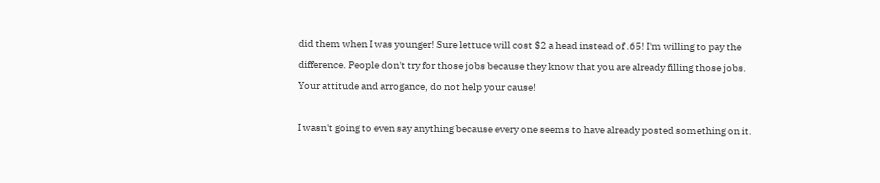did them when I was younger! Sure lettuce will cost $2 a head instead of .65! I'm willing to pay the difference. People don't try for those jobs because they know that you are already filling those jobs. Your attitude and arrogance, do not help your cause!

I wasn't going to even say anything because every one seems to have already posted something on it.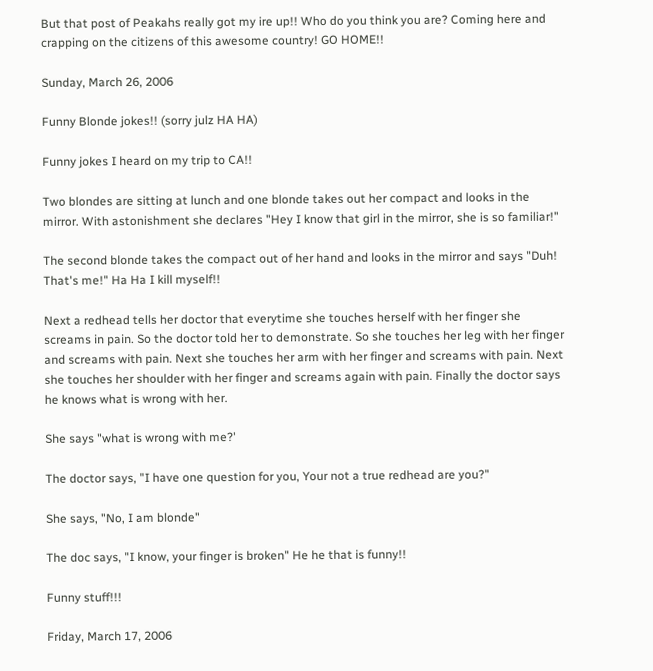But that post of Peakahs really got my ire up!! Who do you think you are? Coming here and crapping on the citizens of this awesome country! GO HOME!!

Sunday, March 26, 2006

Funny Blonde jokes!! (sorry julz HA HA)

Funny jokes I heard on my trip to CA!!

Two blondes are sitting at lunch and one blonde takes out her compact and looks in the mirror. With astonishment she declares "Hey I know that girl in the mirror, she is so familiar!"

The second blonde takes the compact out of her hand and looks in the mirror and says "Duh! That's me!" Ha Ha I kill myself!!

Next a redhead tells her doctor that everytime she touches herself with her finger she screams in pain. So the doctor told her to demonstrate. So she touches her leg with her finger and screams with pain. Next she touches her arm with her finger and screams with pain. Next she touches her shoulder with her finger and screams again with pain. Finally the doctor says he knows what is wrong with her.

She says "what is wrong with me?'

The doctor says, "I have one question for you, Your not a true redhead are you?"

She says, "No, I am blonde"

The doc says, "I know, your finger is broken" He he that is funny!!

Funny stuff!!!

Friday, March 17, 2006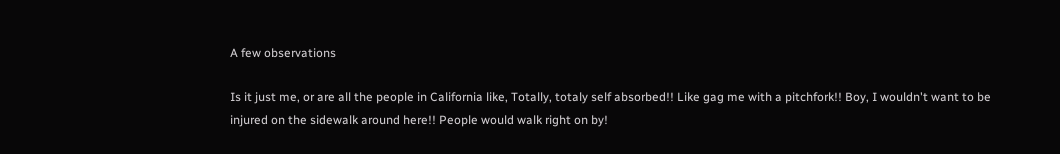A few observations

Is it just me, or are all the people in California like, Totally, totaly self absorbed!! Like gag me with a pitchfork!! Boy, I wouldn't want to be injured on the sidewalk around here!! People would walk right on by!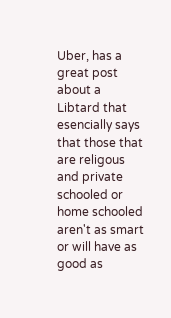Uber, has a great post about a Libtard that esencially says that those that are religous and private schooled or home schooled aren't as smart or will have as good as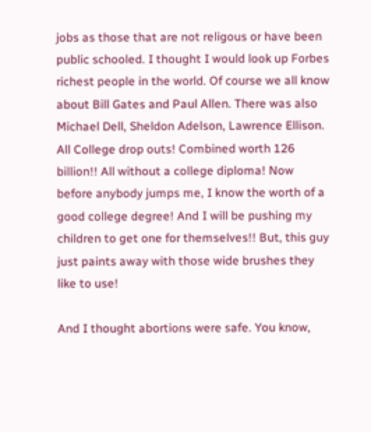jobs as those that are not religous or have been public schooled. I thought I would look up Forbes richest people in the world. Of course we all know about Bill Gates and Paul Allen. There was also Michael Dell, Sheldon Adelson, Lawrence Ellison. All College drop outs! Combined worth 126 billion!! All without a college diploma! Now before anybody jumps me, I know the worth of a good college degree! And I will be pushing my children to get one for themselves!! But, this guy just paints away with those wide brushes they like to use!

And I thought abortions were safe. You know,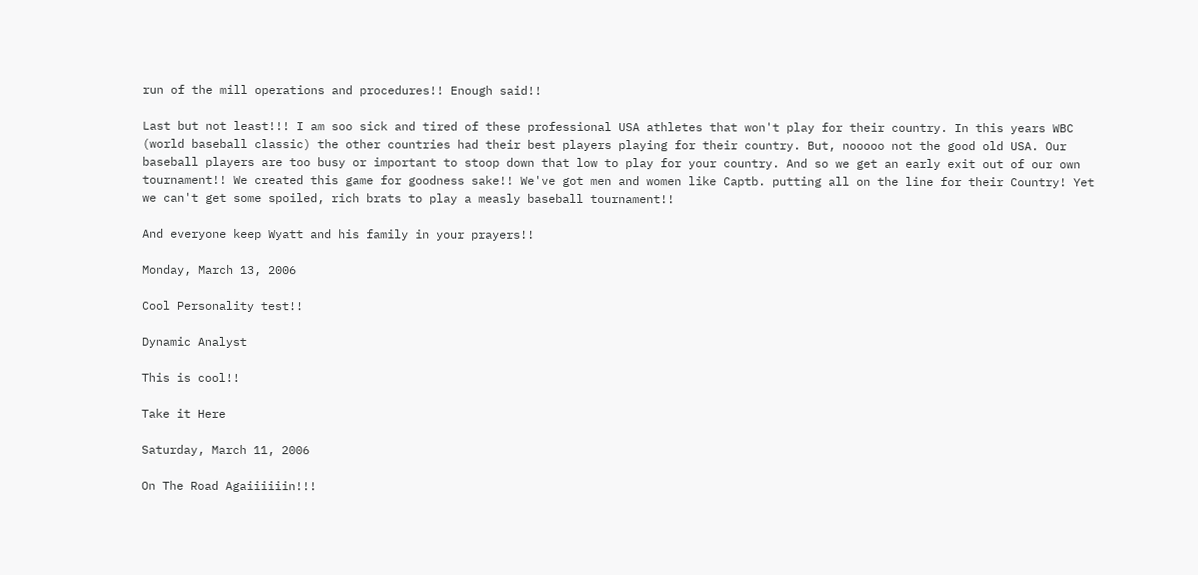run of the mill operations and procedures!! Enough said!!

Last but not least!!! I am soo sick and tired of these professional USA athletes that won't play for their country. In this years WBC (world baseball classic) the other countries had their best players playing for their country. But, nooooo not the good old USA. Our baseball players are too busy or important to stoop down that low to play for your country. And so we get an early exit out of our own tournament!! We created this game for goodness sake!! We've got men and women like Captb. putting all on the line for their Country! Yet we can't get some spoiled, rich brats to play a measly baseball tournament!!

And everyone keep Wyatt and his family in your prayers!!

Monday, March 13, 2006

Cool Personality test!!

Dynamic Analyst

This is cool!!

Take it Here

Saturday, March 11, 2006

On The Road Agaiiiiiin!!!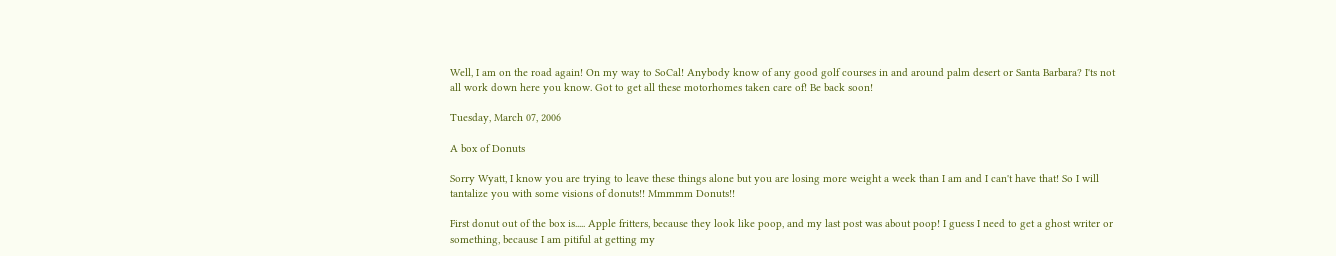Well, I am on the road again! On my way to SoCal! Anybody know of any good golf courses in and around palm desert or Santa Barbara? I'ts not all work down here you know. Got to get all these motorhomes taken care of! Be back soon!

Tuesday, March 07, 2006

A box of Donuts

Sorry Wyatt, I know you are trying to leave these things alone but you are losing more weight a week than I am and I can't have that! So I will tantalize you with some visions of donuts!! Mmmmm Donuts!!

First donut out of the box is..... Apple fritters, because they look like poop, and my last post was about poop! I guess I need to get a ghost writer or something, because I am pitiful at getting my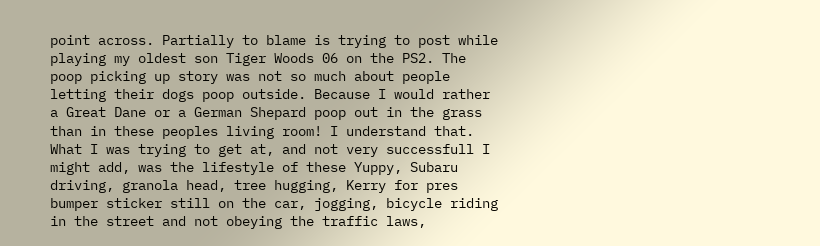point across. Partially to blame is trying to post while playing my oldest son Tiger Woods 06 on the PS2. The poop picking up story was not so much about people letting their dogs poop outside. Because I would rather a Great Dane or a German Shepard poop out in the grass than in these peoples living room! I understand that. What I was trying to get at, and not very successfull I might add, was the lifestyle of these Yuppy, Subaru driving, granola head, tree hugging, Kerry for pres bumper sticker still on the car, jogging, bicycle riding in the street and not obeying the traffic laws,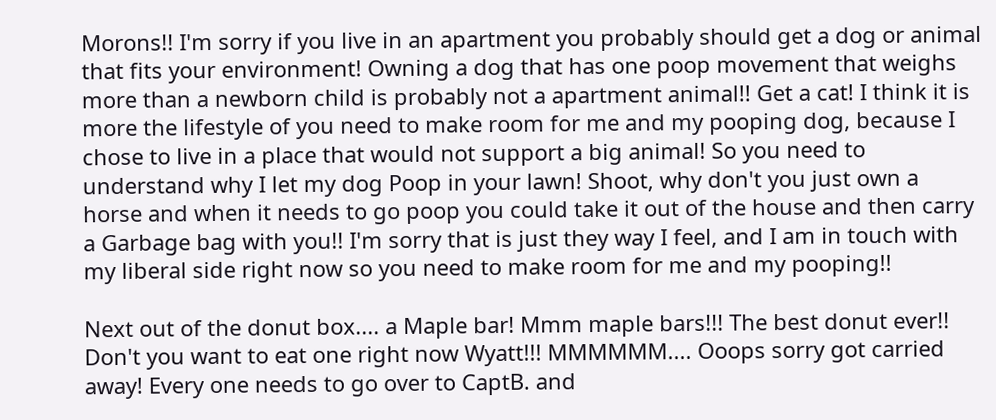Morons!! I'm sorry if you live in an apartment you probably should get a dog or animal that fits your environment! Owning a dog that has one poop movement that weighs more than a newborn child is probably not a apartment animal!! Get a cat! I think it is more the lifestyle of you need to make room for me and my pooping dog, because I chose to live in a place that would not support a big animal! So you need to understand why I let my dog Poop in your lawn! Shoot, why don't you just own a horse and when it needs to go poop you could take it out of the house and then carry a Garbage bag with you!! I'm sorry that is just they way I feel, and I am in touch with my liberal side right now so you need to make room for me and my pooping!!

Next out of the donut box.... a Maple bar! Mmm maple bars!!! The best donut ever!! Don't you want to eat one right now Wyatt!!! MMMMMM.... Ooops sorry got carried away! Every one needs to go over to CaptB. and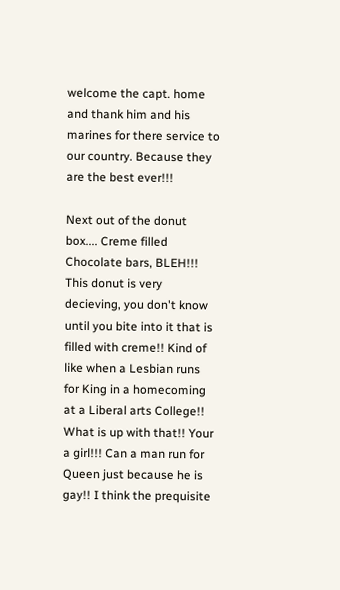welcome the capt. home and thank him and his marines for there service to our country. Because they are the best ever!!!

Next out of the donut box.... Creme filled Chocolate bars, BLEH!!! This donut is very decieving, you don't know until you bite into it that is filled with creme!! Kind of like when a Lesbian runs for King in a homecoming at a Liberal arts College!! What is up with that!! Your a girl!!! Can a man run for Queen just because he is gay!! I think the prequisite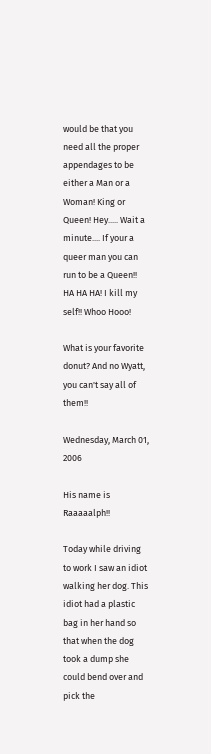would be that you need all the proper appendages to be either a Man or a Woman! King or Queen! Hey..... Wait a minute.... If your a queer man you can run to be a Queen!! HA HA HA! I kill my self!! Whoo Hooo!

What is your favorite donut? And no Wyatt, you can't say all of them!!

Wednesday, March 01, 2006

His name is Raaaaalph!!

Today while driving to work I saw an idiot walking her dog. This idiot had a plastic bag in her hand so that when the dog took a dump she could bend over and pick the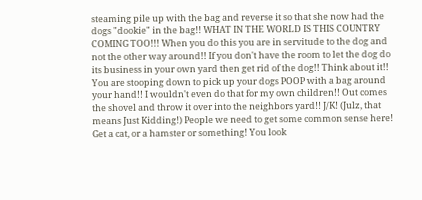steaming pile up with the bag and reverse it so that she now had the dogs "dookie" in the bag!! WHAT IN THE WORLD IS THIS COUNTRY COMING TOO!!! When you do this you are in servitude to the dog and not the other way around!! If you don't have the room to let the dog do its business in your own yard then get rid of the dog!! Think about it!! You are stooping down to pick up your dogs POOP with a bag around your hand!! I wouldn't even do that for my own children!! Out comes the shovel and throw it over into the neighbors yard!! J/K! (Julz, that means Just Kidding!) People we need to get some common sense here! Get a cat, or a hamster or something! You look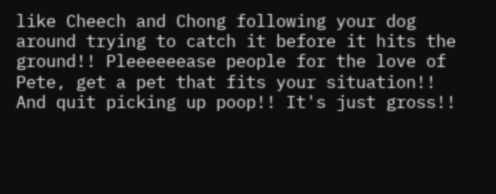like Cheech and Chong following your dog around trying to catch it before it hits the ground!! Pleeeeeease people for the love of Pete, get a pet that fits your situation!! And quit picking up poop!! It's just gross!!